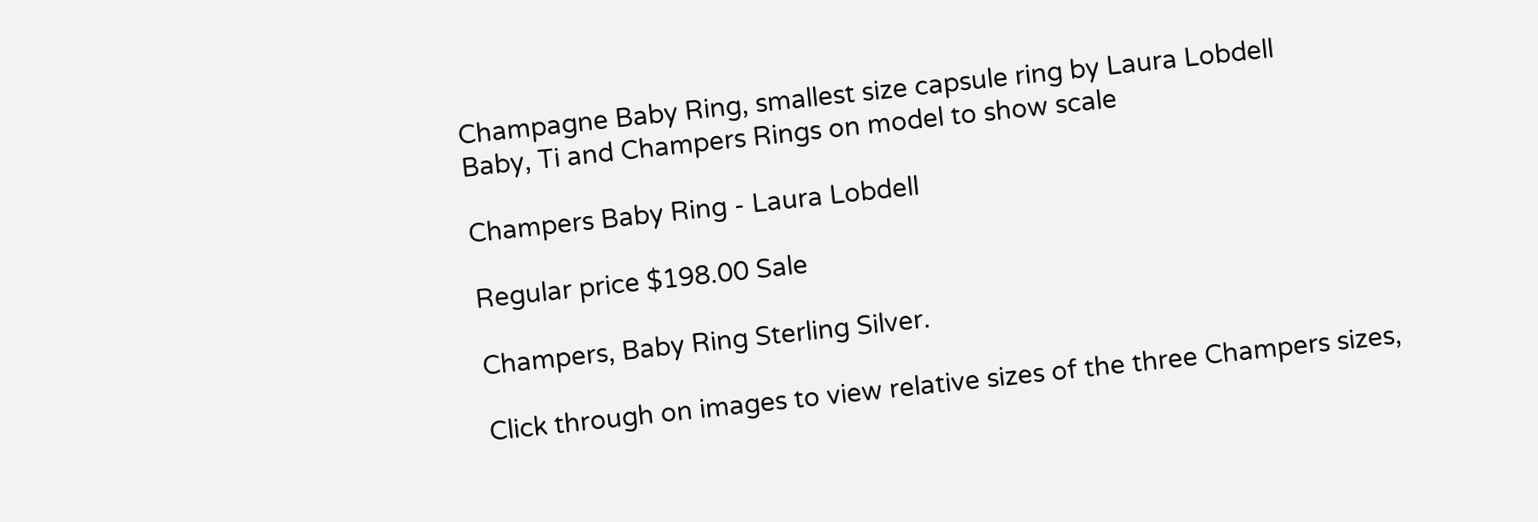Champagne Baby Ring, smallest size capsule ring by Laura Lobdell
Baby, Ti and Champers Rings on model to show scale

Champers Baby Ring - Laura Lobdell

Regular price $198.00 Sale

Champers, Baby Ring Sterling Silver.

Click through on images to view relative sizes of the three Champers sizes,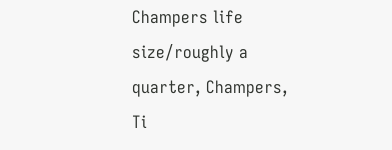Champers life size/roughly a quarter, Champers, Ti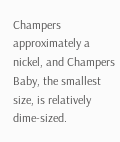Champers approximately a nickel, and Champers Baby, the smallest size, is relatively dime-sized.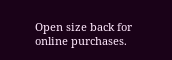Open size back for online purchases.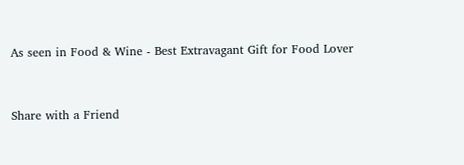As seen in Food & Wine - Best Extravagant Gift for Food Lover


Share with a Friend